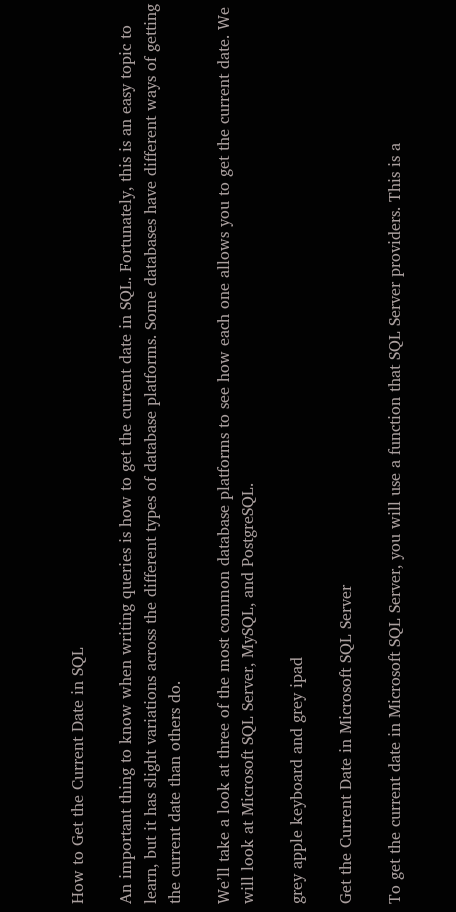How to Get the Current Date in SQL

An important thing to know when writing queries is how to get the current date in SQL. Fortunately, this is an easy topic to learn, but it has slight variations across the different types of database platforms. Some databases have different ways of getting the current date than others do.

We’ll take a look at three of the most common database platforms to see how each one allows you to get the current date. We will look at Microsoft SQL Server, MySQL, and PostgreSQL.

grey apple keyboard and grey ipad

Get the Current Date in Microsoft SQL Server

To get the current date in Microsoft SQL Server, you will use a function that SQL Server providers. This is a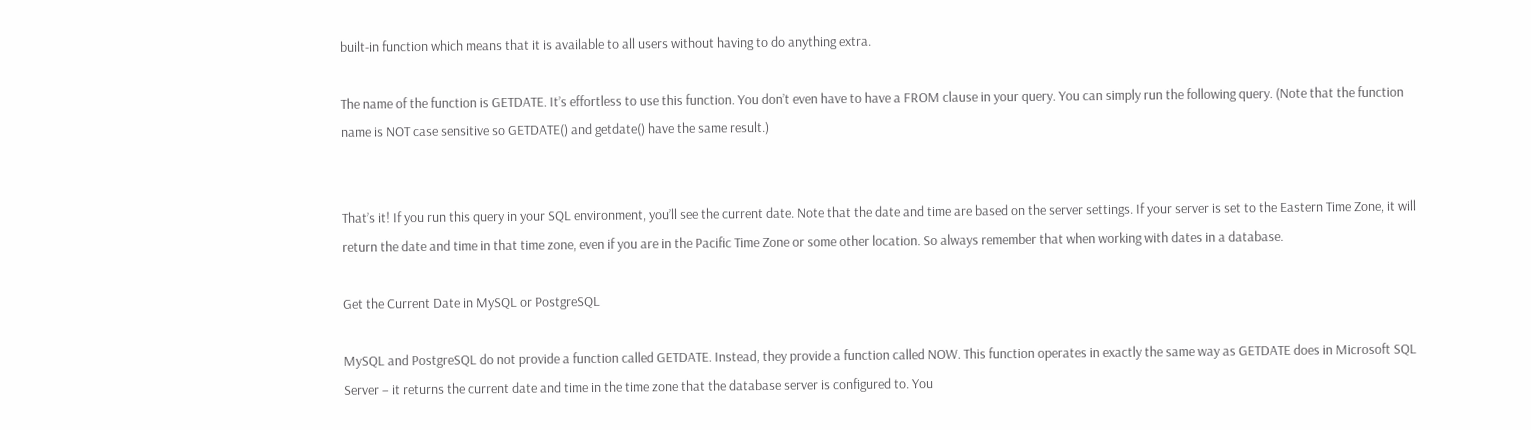built-in function which means that it is available to all users without having to do anything extra.

The name of the function is GETDATE. It’s effortless to use this function. You don’t even have to have a FROM clause in your query. You can simply run the following query. (Note that the function name is NOT case sensitive so GETDATE() and getdate() have the same result.)


That’s it! If you run this query in your SQL environment, you’ll see the current date. Note that the date and time are based on the server settings. If your server is set to the Eastern Time Zone, it will return the date and time in that time zone, even if you are in the Pacific Time Zone or some other location. So always remember that when working with dates in a database.

Get the Current Date in MySQL or PostgreSQL

MySQL and PostgreSQL do not provide a function called GETDATE. Instead, they provide a function called NOW. This function operates in exactly the same way as GETDATE does in Microsoft SQL Server – it returns the current date and time in the time zone that the database server is configured to. You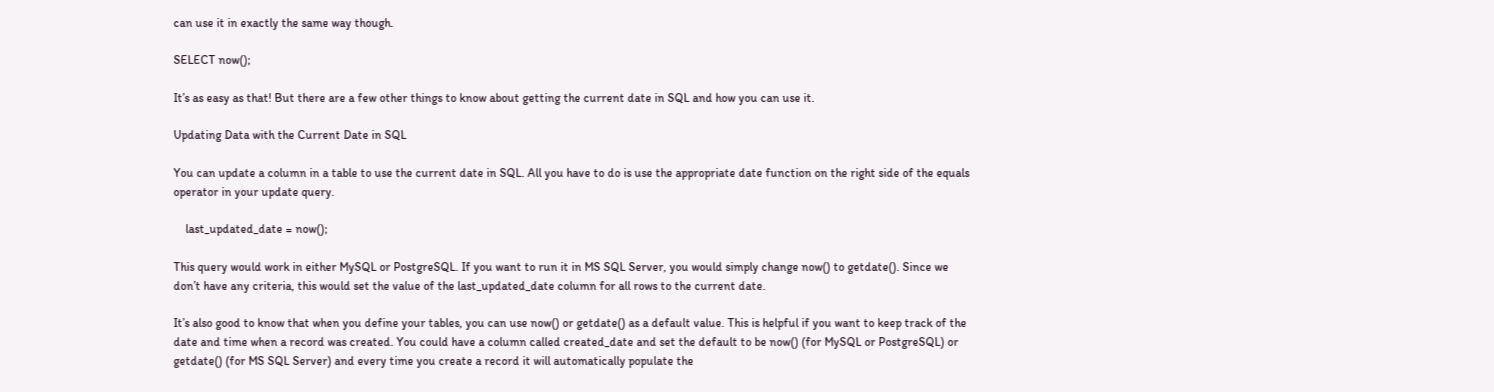can use it in exactly the same way though.

SELECT now();

It’s as easy as that! But there are a few other things to know about getting the current date in SQL and how you can use it.

Updating Data with the Current Date in SQL

You can update a column in a table to use the current date in SQL. All you have to do is use the appropriate date function on the right side of the equals operator in your update query.

    last_updated_date = now();

This query would work in either MySQL or PostgreSQL. If you want to run it in MS SQL Server, you would simply change now() to getdate(). Since we don’t have any criteria, this would set the value of the last_updated_date column for all rows to the current date.

It’s also good to know that when you define your tables, you can use now() or getdate() as a default value. This is helpful if you want to keep track of the date and time when a record was created. You could have a column called created_date and set the default to be now() (for MySQL or PostgreSQL) or getdate() (for MS SQL Server) and every time you create a record it will automatically populate the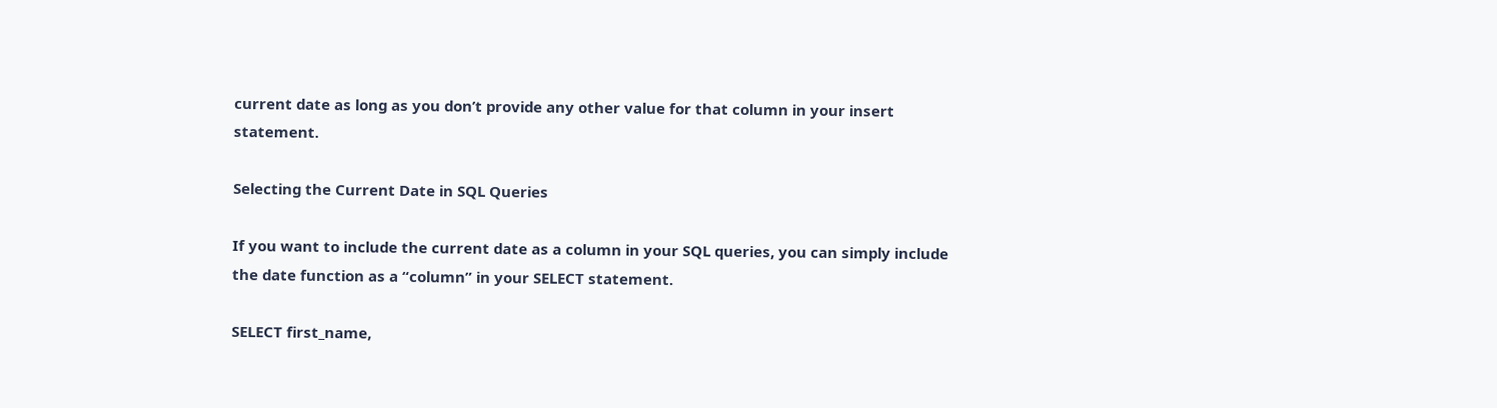current date as long as you don’t provide any other value for that column in your insert statement.

Selecting the Current Date in SQL Queries

If you want to include the current date as a column in your SQL queries, you can simply include the date function as a “column” in your SELECT statement.

SELECT first_name,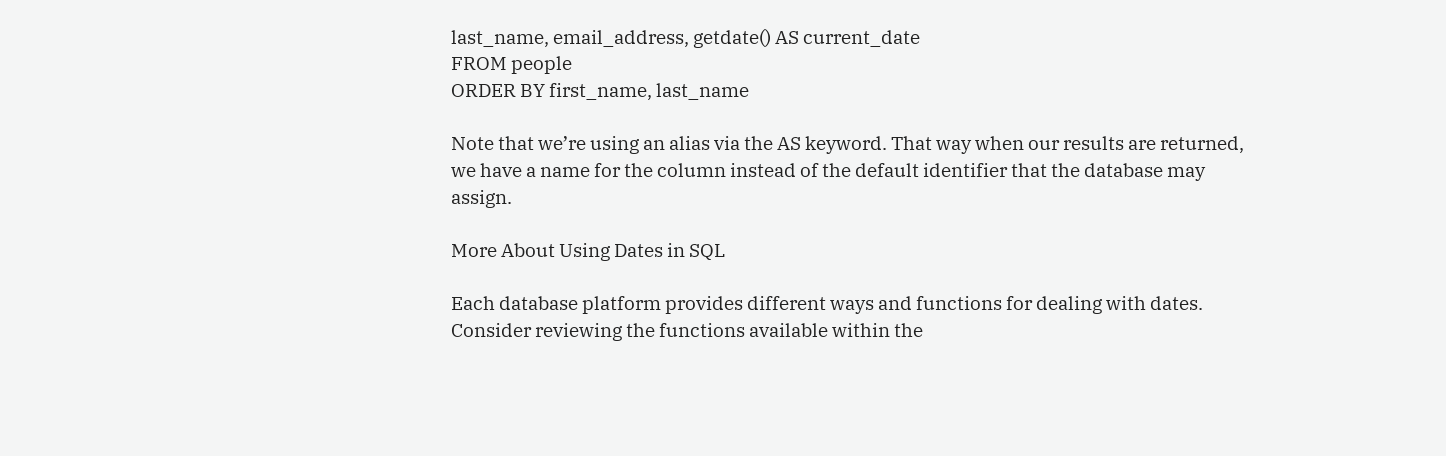last_name, email_address, getdate() AS current_date
FROM people
ORDER BY first_name, last_name

Note that we’re using an alias via the AS keyword. That way when our results are returned, we have a name for the column instead of the default identifier that the database may assign.

More About Using Dates in SQL

Each database platform provides different ways and functions for dealing with dates. Consider reviewing the functions available within the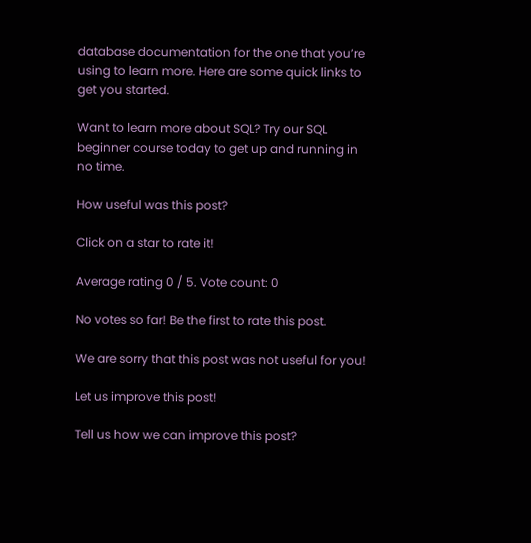database documentation for the one that you’re using to learn more. Here are some quick links to get you started.

Want to learn more about SQL? Try our SQL beginner course today to get up and running in no time.

How useful was this post?

Click on a star to rate it!

Average rating 0 / 5. Vote count: 0

No votes so far! Be the first to rate this post.

We are sorry that this post was not useful for you!

Let us improve this post!

Tell us how we can improve this post?